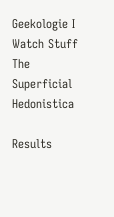Geekologie I Watch Stuff The Superficial Hedonistica

Results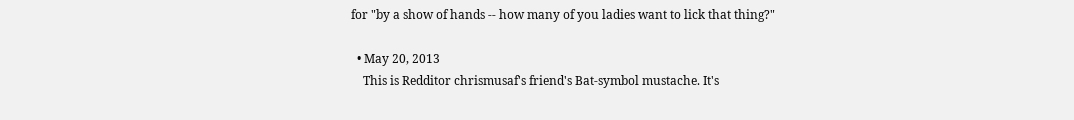for "by a show of hands -- how many of you ladies want to lick that thing?"

  • May 20, 2013
    This is Redditor chrismusaf's friend's Bat-symbol mustache. It's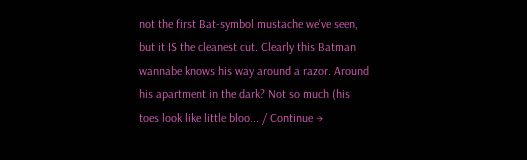not the first Bat-symbol mustache we've seen, but it IS the cleanest cut. Clearly this Batman wannabe knows his way around a razor. Around his apartment in the dark? Not so much (his toes look like little bloo... / Continue →